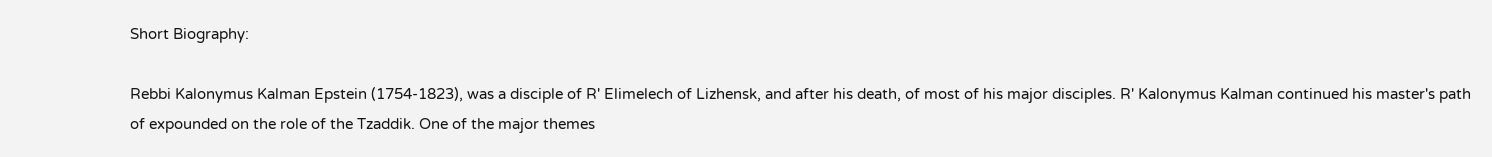Short Biography:

Rebbi Kalonymus Kalman Epstein (1754-1823), was a disciple of R' Elimelech of Lizhensk, and after his death, of most of his major disciples. R' Kalonymus Kalman continued his master's path of expounded on the role of the Tzaddik. One of the major themes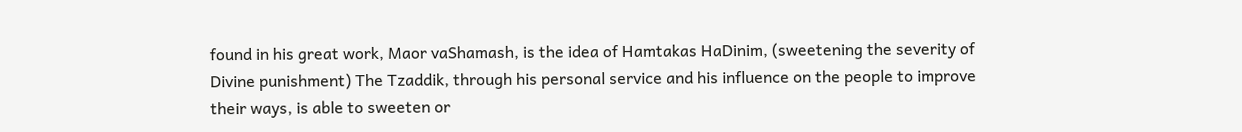found in his great work, Maor vaShamash, is the idea of Hamtakas HaDinim, (sweetening the severity of Divine punishment) The Tzaddik, through his personal service and his influence on the people to improve their ways, is able to sweeten or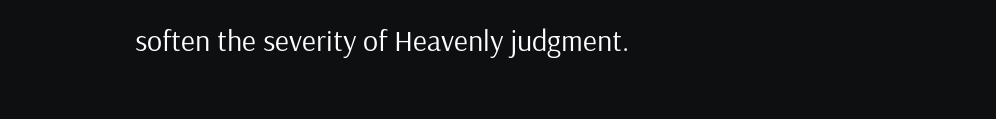soften the severity of Heavenly judgment.